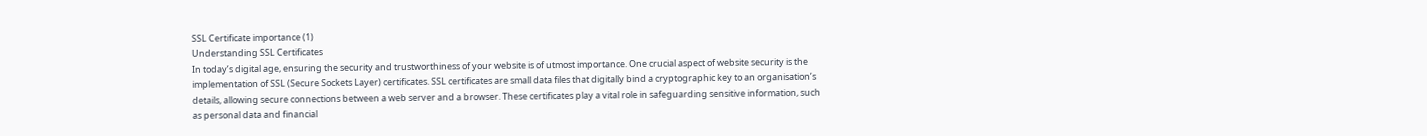SSL Certificate importance (1)
Understanding SSL Certificates
In today’s digital age, ensuring the security and trustworthiness of your website is of utmost importance. One crucial aspect of website security is the implementation of SSL (Secure Sockets Layer) certificates. SSL certificates are small data files that digitally bind a cryptographic key to an organisation’s details, allowing secure connections between a web server and a browser. These certificates play a vital role in safeguarding sensitive information, such as personal data and financial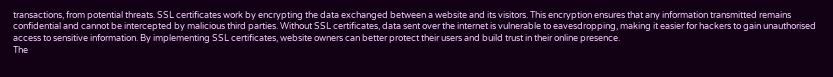transactions, from potential threats. SSL certificates work by encrypting the data exchanged between a website and its visitors. This encryption ensures that any information transmitted remains confidential and cannot be intercepted by malicious third parties. Without SSL certificates, data sent over the internet is vulnerable to eavesdropping, making it easier for hackers to gain unauthorised access to sensitive information. By implementing SSL certificates, website owners can better protect their users and build trust in their online presence.
The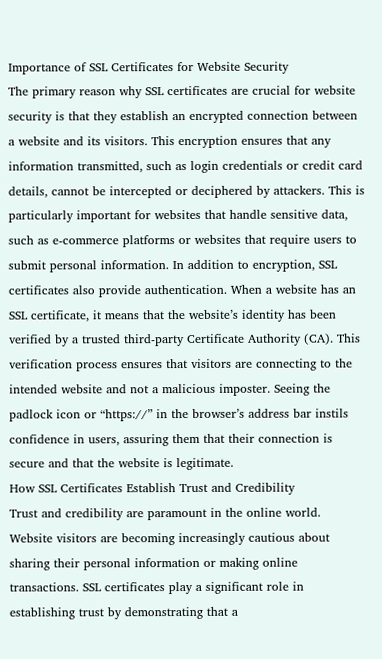Importance of SSL Certificates for Website Security
The primary reason why SSL certificates are crucial for website security is that they establish an encrypted connection between a website and its visitors. This encryption ensures that any information transmitted, such as login credentials or credit card details, cannot be intercepted or deciphered by attackers. This is particularly important for websites that handle sensitive data, such as e-commerce platforms or websites that require users to submit personal information. In addition to encryption, SSL certificates also provide authentication. When a website has an SSL certificate, it means that the website’s identity has been verified by a trusted third-party Certificate Authority (CA). This verification process ensures that visitors are connecting to the intended website and not a malicious imposter. Seeing the padlock icon or “https://” in the browser’s address bar instils confidence in users, assuring them that their connection is secure and that the website is legitimate.
How SSL Certificates Establish Trust and Credibility
Trust and credibility are paramount in the online world. Website visitors are becoming increasingly cautious about sharing their personal information or making online transactions. SSL certificates play a significant role in establishing trust by demonstrating that a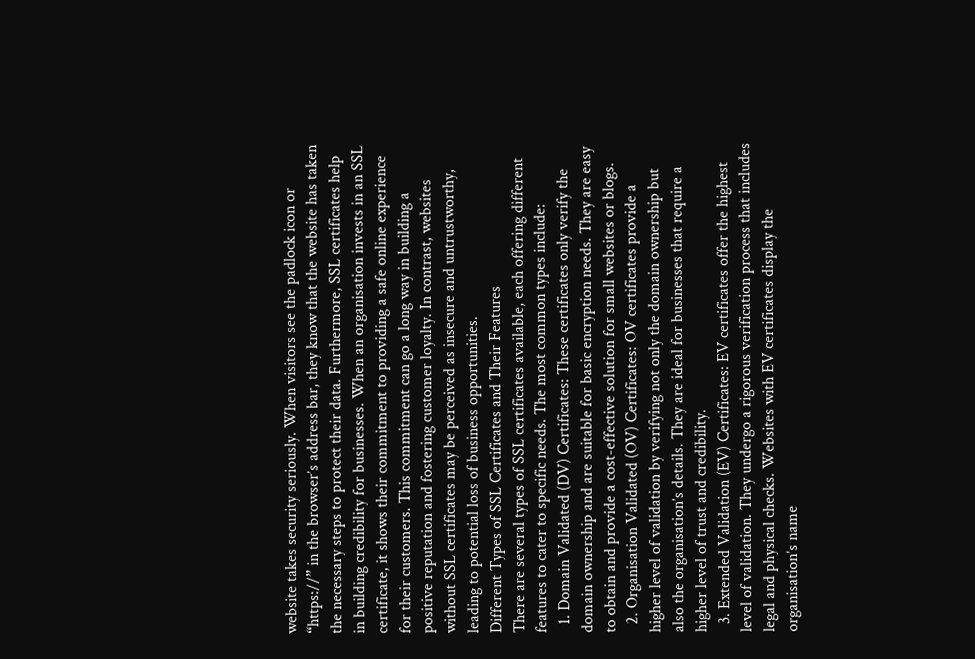website takes security seriously. When visitors see the padlock icon or “https://” in the browser’s address bar, they know that the website has taken the necessary steps to protect their data. Furthermore, SSL certificates help in building credibility for businesses. When an organisation invests in an SSL certificate, it shows their commitment to providing a safe online experience for their customers. This commitment can go a long way in building a positive reputation and fostering customer loyalty. In contrast, websites without SSL certificates may be perceived as insecure and untrustworthy, leading to potential loss of business opportunities.
Different Types of SSL Certificates and Their Features
There are several types of SSL certificates available, each offering different features to cater to specific needs. The most common types include:
  1. Domain Validated (DV) Certificates: These certificates only verify the domain ownership and are suitable for basic encryption needs. They are easy to obtain and provide a cost-effective solution for small websites or blogs.
  2. Organisation Validated (OV) Certificates: OV certificates provide a higher level of validation by verifying not only the domain ownership but also the organisation’s details. They are ideal for businesses that require a higher level of trust and credibility.
  3. Extended Validation (EV) Certificates: EV certificates offer the highest level of validation. They undergo a rigorous verification process that includes legal and physical checks. Websites with EV certificates display the organisation’s name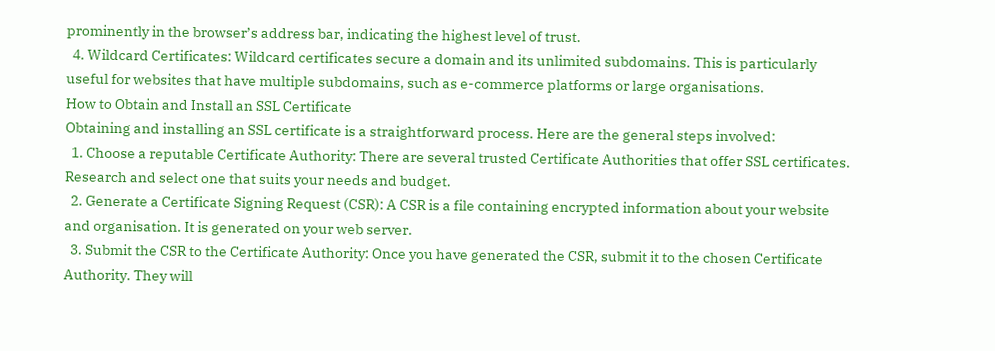prominently in the browser’s address bar, indicating the highest level of trust.
  4. Wildcard Certificates: Wildcard certificates secure a domain and its unlimited subdomains. This is particularly useful for websites that have multiple subdomains, such as e-commerce platforms or large organisations.
How to Obtain and Install an SSL Certificate
Obtaining and installing an SSL certificate is a straightforward process. Here are the general steps involved:
  1. Choose a reputable Certificate Authority: There are several trusted Certificate Authorities that offer SSL certificates. Research and select one that suits your needs and budget.
  2. Generate a Certificate Signing Request (CSR): A CSR is a file containing encrypted information about your website and organisation. It is generated on your web server.
  3. Submit the CSR to the Certificate Authority: Once you have generated the CSR, submit it to the chosen Certificate Authority. They will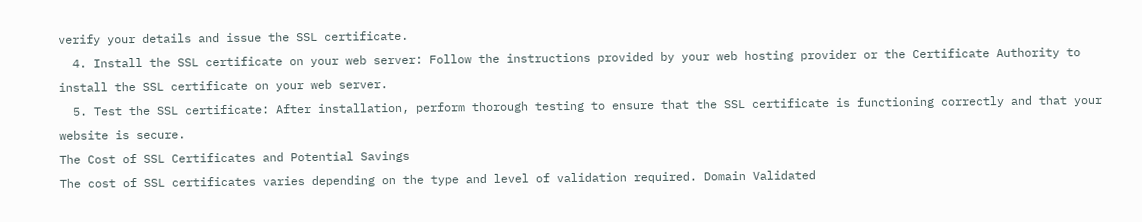verify your details and issue the SSL certificate.
  4. Install the SSL certificate on your web server: Follow the instructions provided by your web hosting provider or the Certificate Authority to install the SSL certificate on your web server.
  5. Test the SSL certificate: After installation, perform thorough testing to ensure that the SSL certificate is functioning correctly and that your website is secure.
The Cost of SSL Certificates and Potential Savings
The cost of SSL certificates varies depending on the type and level of validation required. Domain Validated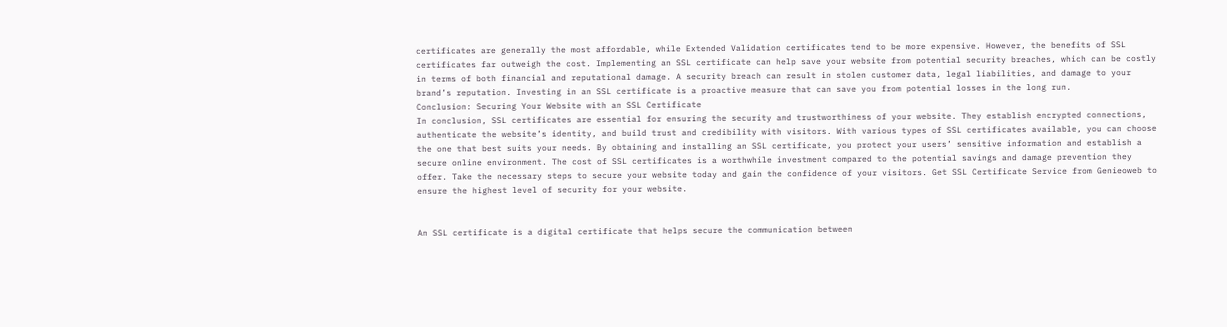certificates are generally the most affordable, while Extended Validation certificates tend to be more expensive. However, the benefits of SSL certificates far outweigh the cost. Implementing an SSL certificate can help save your website from potential security breaches, which can be costly in terms of both financial and reputational damage. A security breach can result in stolen customer data, legal liabilities, and damage to your brand’s reputation. Investing in an SSL certificate is a proactive measure that can save you from potential losses in the long run.
Conclusion: Securing Your Website with an SSL Certificate
In conclusion, SSL certificates are essential for ensuring the security and trustworthiness of your website. They establish encrypted connections, authenticate the website’s identity, and build trust and credibility with visitors. With various types of SSL certificates available, you can choose the one that best suits your needs. By obtaining and installing an SSL certificate, you protect your users’ sensitive information and establish a secure online environment. The cost of SSL certificates is a worthwhile investment compared to the potential savings and damage prevention they offer. Take the necessary steps to secure your website today and gain the confidence of your visitors. Get SSL Certificate Service from Genieoweb to ensure the highest level of security for your website.


An SSL certificate is a digital certificate that helps secure the communication between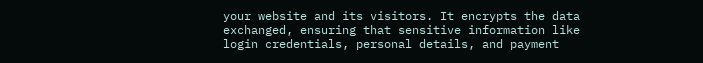your website and its visitors. It encrypts the data exchanged, ensuring that sensitive information like login credentials, personal details, and payment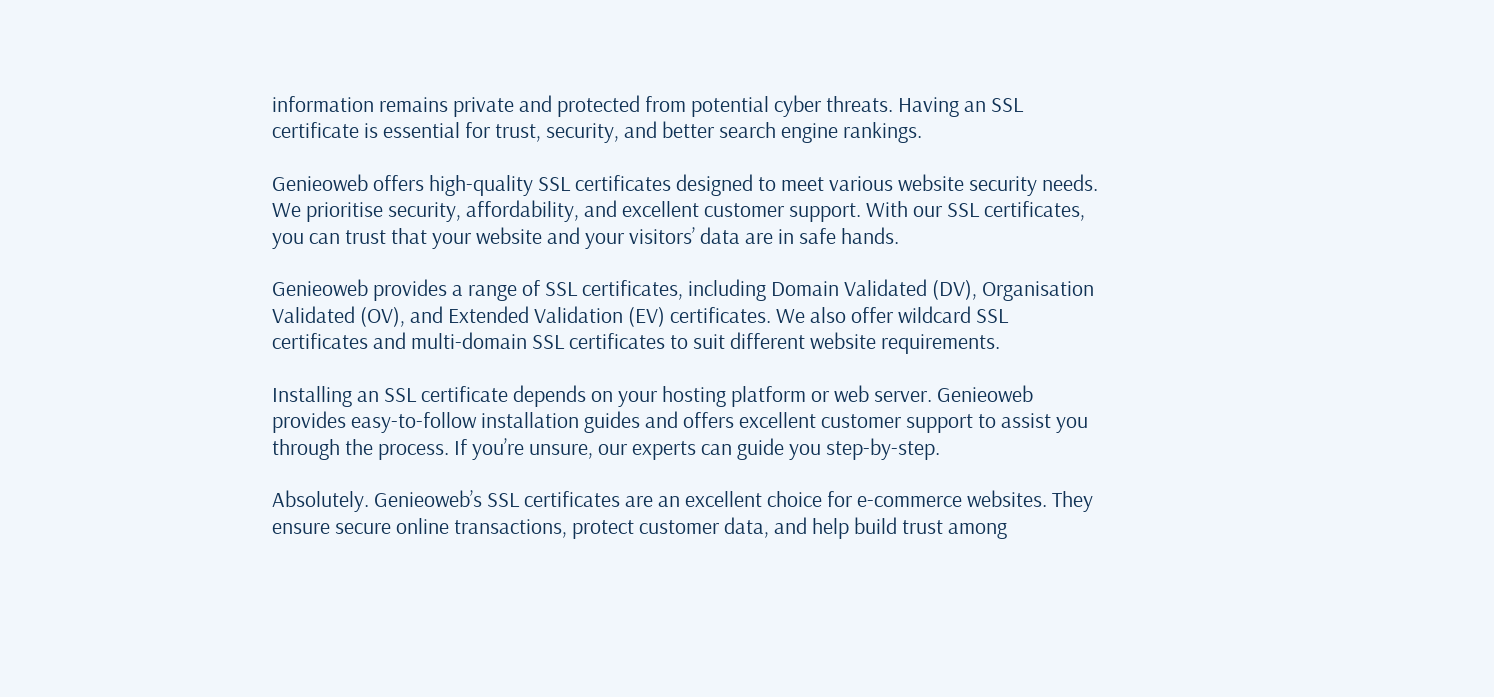information remains private and protected from potential cyber threats. Having an SSL certificate is essential for trust, security, and better search engine rankings.

Genieoweb offers high-quality SSL certificates designed to meet various website security needs. We prioritise security, affordability, and excellent customer support. With our SSL certificates, you can trust that your website and your visitors’ data are in safe hands.

Genieoweb provides a range of SSL certificates, including Domain Validated (DV), Organisation Validated (OV), and Extended Validation (EV) certificates. We also offer wildcard SSL certificates and multi-domain SSL certificates to suit different website requirements.

Installing an SSL certificate depends on your hosting platform or web server. Genieoweb provides easy-to-follow installation guides and offers excellent customer support to assist you through the process. If you’re unsure, our experts can guide you step-by-step.

Absolutely. Genieoweb’s SSL certificates are an excellent choice for e-commerce websites. They ensure secure online transactions, protect customer data, and help build trust among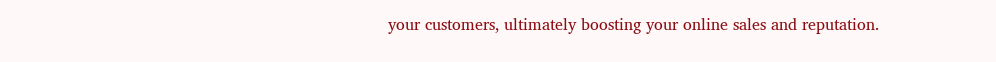your customers, ultimately boosting your online sales and reputation.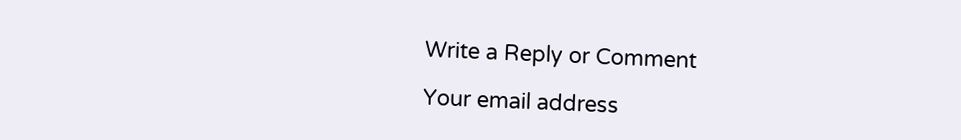Write a Reply or Comment

Your email address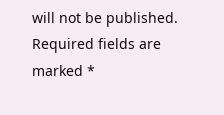will not be published. Required fields are marked *